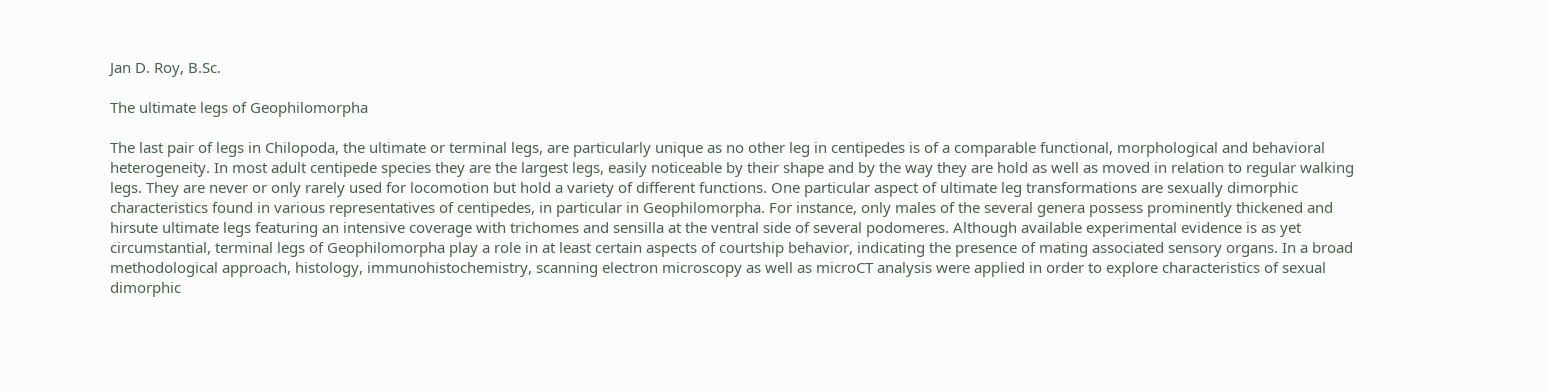Jan D. Roy, B.Sc.

The ultimate legs of Geophilomorpha

The last pair of legs in Chilopoda, the ultimate or terminal legs, are particularly unique as no other leg in centipedes is of a comparable functional, morphological and behavioral heterogeneity. In most adult centipede species they are the largest legs, easily noticeable by their shape and by the way they are hold as well as moved in relation to regular walking legs. They are never or only rarely used for locomotion but hold a variety of different functions. One particular aspect of ultimate leg transformations are sexually dimorphic characteristics found in various representatives of centipedes, in particular in Geophilomorpha. For instance, only males of the several genera possess prominently thickened and hirsute ultimate legs featuring an intensive coverage with trichomes and sensilla at the ventral side of several podomeres. Although available experimental evidence is as yet circumstantial, terminal legs of Geophilomorpha play a role in at least certain aspects of courtship behavior, indicating the presence of mating associated sensory organs. In a broad methodological approach, histology, immunohistochemistry, scanning electron microscopy as well as microCT analysis were applied in order to explore characteristics of sexual dimorphic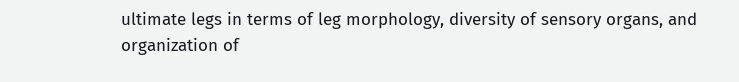ultimate legs in terms of leg morphology, diversity of sensory organs, and organization of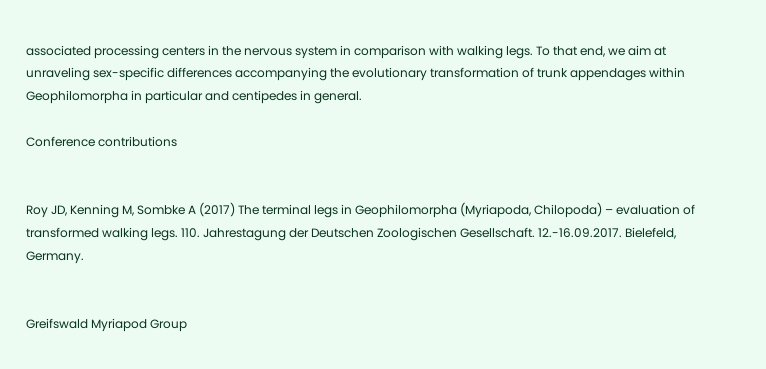associated processing centers in the nervous system in comparison with walking legs. To that end, we aim at unraveling sex-specific differences accompanying the evolutionary transformation of trunk appendages within Geophilomorpha in particular and centipedes in general.

Conference contributions


Roy JD, Kenning M, Sombke A (2017) The terminal legs in Geophilomorpha (Myriapoda, Chilopoda) – evaluation of transformed walking legs. 110. Jahrestagung der Deutschen Zoologischen Gesellschaft. 12.-16.09.2017. Bielefeld, Germany.


Greifswald Myriapod Group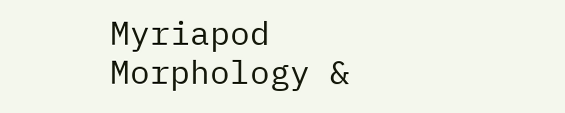Myriapod Morphology &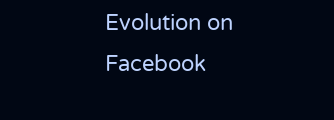Evolution on Facebook